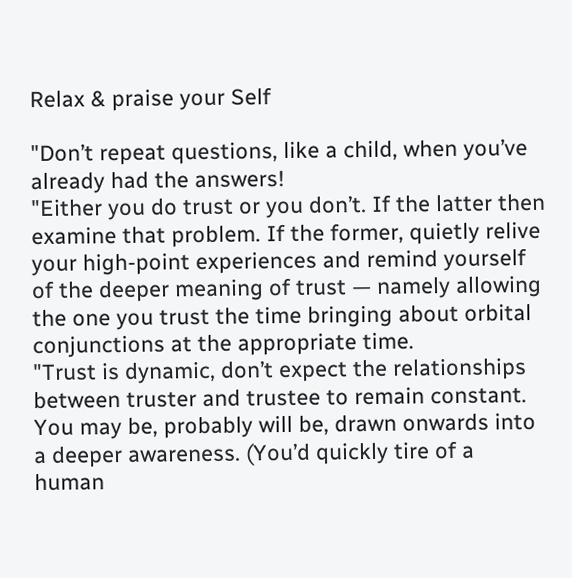Relax & praise your Self

"Don’t repeat questions, like a child, when you’ve already had the answers!
"Either you do trust or you don’t. If the latter then examine that problem. If the former, quietly relive your high-point experiences and remind yourself of the deeper meaning of trust — namely allowing the one you trust the time bringing about orbital conjunctions at the appropriate time.
"Trust is dynamic, don’t expect the relationships between truster and trustee to remain constant. You may be, probably will be, drawn onwards into a deeper awareness. (You’d quickly tire of a human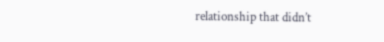relationship that didn’t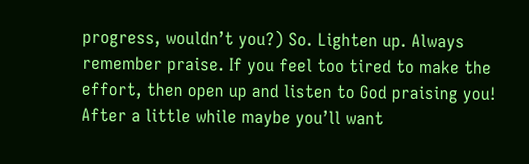progress, wouldn’t you?) So. Lighten up. Always remember praise. If you feel too tired to make the effort, then open up and listen to God praising you! After a little while maybe you’ll want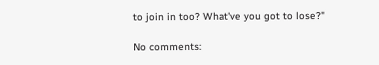to join in too? What've you got to lose?"

No comments: